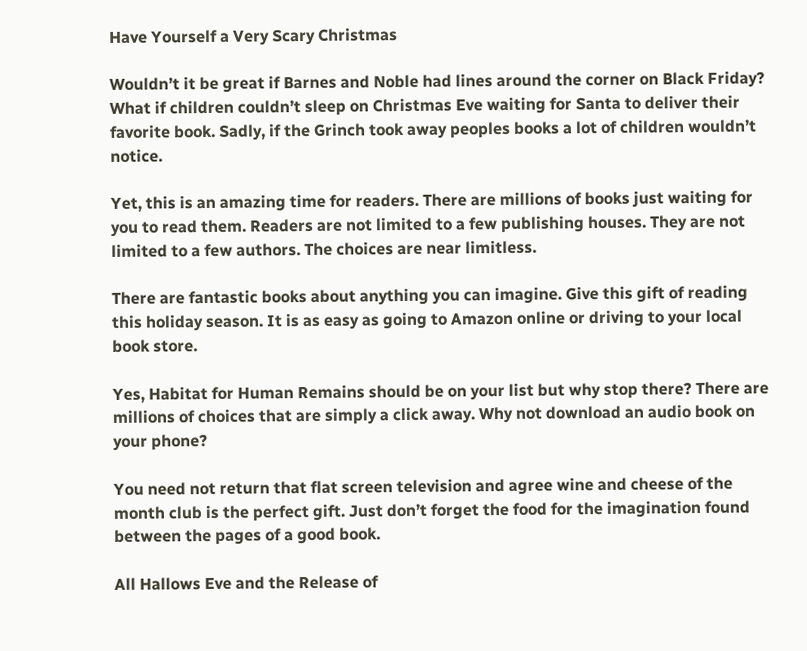Have Yourself a Very Scary Christmas

Wouldn’t it be great if Barnes and Noble had lines around the corner on Black Friday? What if children couldn’t sleep on Christmas Eve waiting for Santa to deliver their favorite book. Sadly, if the Grinch took away peoples books a lot of children wouldn’t notice.

Yet, this is an amazing time for readers. There are millions of books just waiting for you to read them. Readers are not limited to a few publishing houses. They are not limited to a few authors. The choices are near limitless.

There are fantastic books about anything you can imagine. Give this gift of reading this holiday season. It is as easy as going to Amazon online or driving to your local book store.

Yes, Habitat for Human Remains should be on your list but why stop there? There are millions of choices that are simply a click away. Why not download an audio book on your phone?

You need not return that flat screen television and agree wine and cheese of the month club is the perfect gift. Just don’t forget the food for the imagination found between the pages of a good book.

All Hallows Eve and the Release of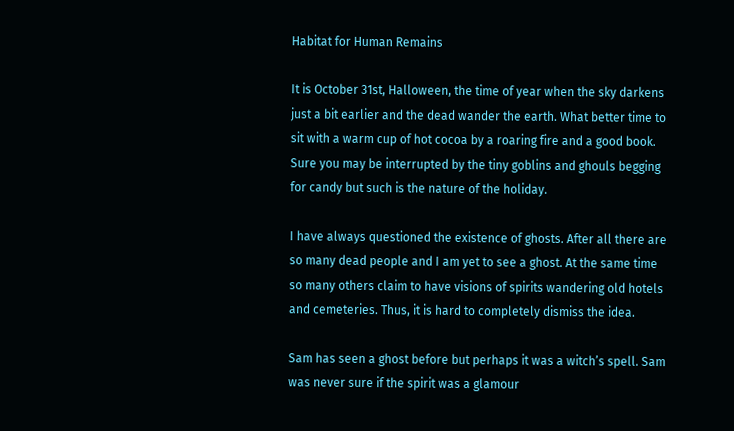Habitat for Human Remains

It is October 31st, Halloween, the time of year when the sky darkens just a bit earlier and the dead wander the earth. What better time to sit with a warm cup of hot cocoa by a roaring fire and a good book. Sure you may be interrupted by the tiny goblins and ghouls begging for candy but such is the nature of the holiday.

I have always questioned the existence of ghosts. After all there are so many dead people and I am yet to see a ghost. At the same time so many others claim to have visions of spirits wandering old hotels and cemeteries. Thus, it is hard to completely dismiss the idea.

Sam has seen a ghost before but perhaps it was a witch’s spell. Sam was never sure if the spirit was a glamour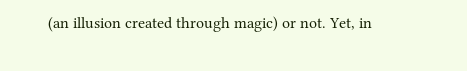(an illusion created through magic) or not. Yet, in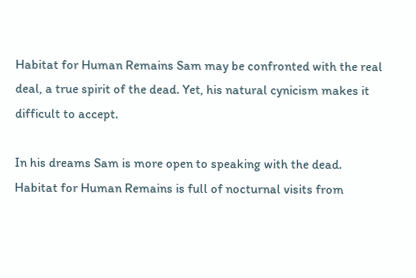Habitat for Human Remains Sam may be confronted with the real deal, a true spirit of the dead. Yet, his natural cynicism makes it difficult to accept.

In his dreams Sam is more open to speaking with the dead. Habitat for Human Remains is full of nocturnal visits from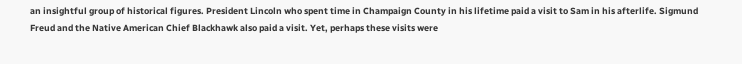an insightful group of historical figures. President Lincoln who spent time in Champaign County in his lifetime paid a visit to Sam in his afterlife. Sigmund Freud and the Native American Chief Blackhawk also paid a visit. Yet, perhaps these visits were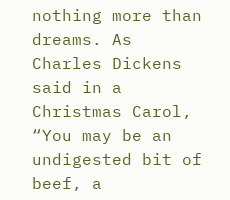nothing more than dreams. As Charles Dickens said in a Christmas Carol, “You may be an undigested bit of beef, a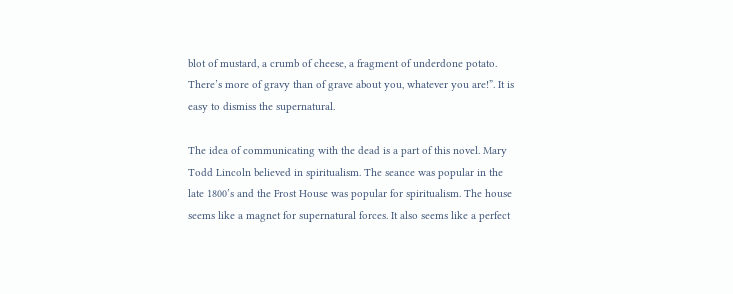blot of mustard, a crumb of cheese, a fragment of underdone potato. There’s more of gravy than of grave about you, whatever you are!”. It is easy to dismiss the supernatural.

The idea of communicating with the dead is a part of this novel. Mary Todd Lincoln believed in spiritualism. The seance was popular in the late 1800’s and the Frost House was popular for spiritualism. The house seems like a magnet for supernatural forces. It also seems like a perfect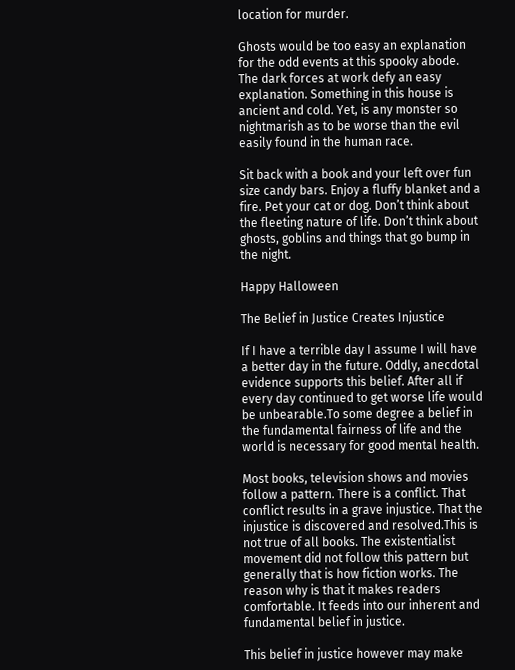location for murder.

Ghosts would be too easy an explanation for the odd events at this spooky abode. The dark forces at work defy an easy explanation. Something in this house is ancient and cold. Yet, is any monster so nightmarish as to be worse than the evil easily found in the human race.

Sit back with a book and your left over fun size candy bars. Enjoy a fluffy blanket and a fire. Pet your cat or dog. Don’t think about the fleeting nature of life. Don’t think about ghosts, goblins and things that go bump in the night.

Happy Halloween

The Belief in Justice Creates Injustice

If I have a terrible day I assume I will have a better day in the future. Oddly, anecdotal evidence supports this belief. After all if every day continued to get worse life would be unbearable.To some degree a belief in the fundamental fairness of life and the world is necessary for good mental health.

Most books, television shows and movies follow a pattern. There is a conflict. That conflict results in a grave injustice. That the injustice is discovered and resolved.This is not true of all books. The existentialist movement did not follow this pattern but generally that is how fiction works. The reason why is that it makes readers comfortable. It feeds into our inherent and fundamental belief in justice.

This belief in justice however may make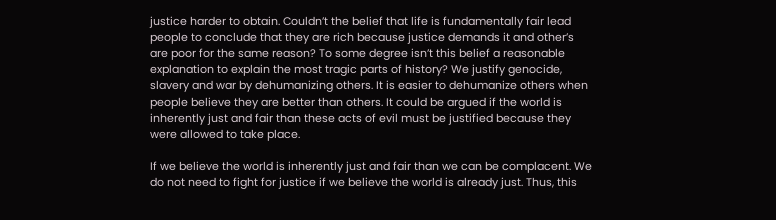justice harder to obtain. Couldn’t the belief that life is fundamentally fair lead people to conclude that they are rich because justice demands it and other’s are poor for the same reason? To some degree isn’t this belief a reasonable explanation to explain the most tragic parts of history? We justify genocide, slavery and war by dehumanizing others. It is easier to dehumanize others when people believe they are better than others. It could be argued if the world is inherently just and fair than these acts of evil must be justified because they were allowed to take place.

If we believe the world is inherently just and fair than we can be complacent. We do not need to fight for justice if we believe the world is already just. Thus, this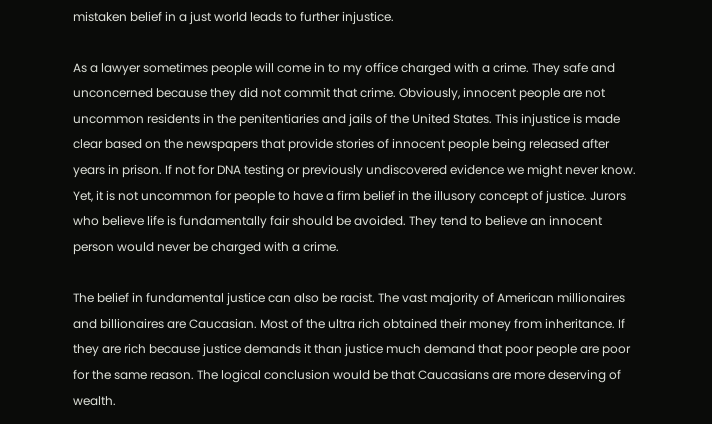mistaken belief in a just world leads to further injustice.

As a lawyer sometimes people will come in to my office charged with a crime. They safe and unconcerned because they did not commit that crime. Obviously, innocent people are not uncommon residents in the penitentiaries and jails of the United States. This injustice is made clear based on the newspapers that provide stories of innocent people being released after years in prison. If not for DNA testing or previously undiscovered evidence we might never know. Yet, it is not uncommon for people to have a firm belief in the illusory concept of justice. Jurors who believe life is fundamentally fair should be avoided. They tend to believe an innocent person would never be charged with a crime.

The belief in fundamental justice can also be racist. The vast majority of American millionaires and billionaires are Caucasian. Most of the ultra rich obtained their money from inheritance. If they are rich because justice demands it than justice much demand that poor people are poor for the same reason. The logical conclusion would be that Caucasians are more deserving of wealth.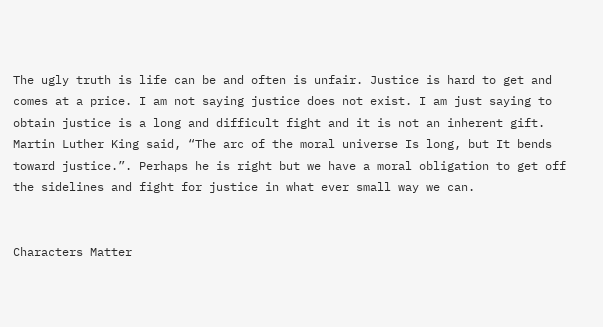The ugly truth is life can be and often is unfair. Justice is hard to get and comes at a price. I am not saying justice does not exist. I am just saying to obtain justice is a long and difficult fight and it is not an inherent gift. Martin Luther King said, “The arc of the moral universe Is long, but It bends toward justice.”. Perhaps he is right but we have a moral obligation to get off the sidelines and fight for justice in what ever small way we can.


Characters Matter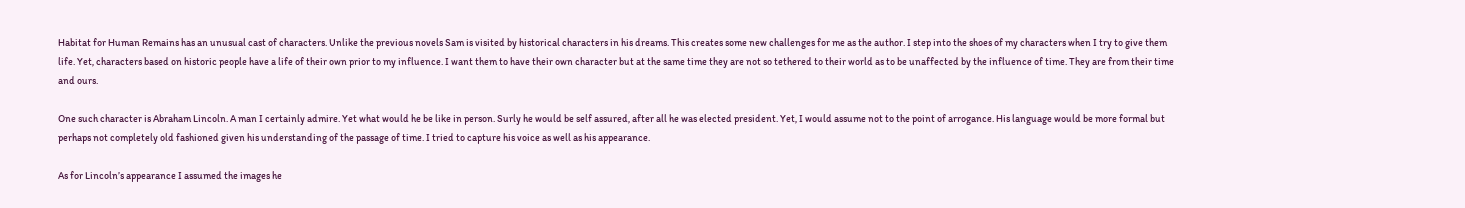Habitat for Human Remains has an unusual cast of characters. Unlike the previous novels Sam is visited by historical characters in his dreams. This creates some new challenges for me as the author. I step into the shoes of my characters when I try to give them life. Yet, characters based on historic people have a life of their own prior to my influence. I want them to have their own character but at the same time they are not so tethered to their world as to be unaffected by the influence of time. They are from their time and ours.

One such character is Abraham Lincoln. A man I certainly admire. Yet what would he be like in person. Surly he would be self assured, after all he was elected president. Yet, I would assume not to the point of arrogance. His language would be more formal but perhaps not completely old fashioned given his understanding of the passage of time. I tried to capture his voice as well as his appearance.

As for Lincoln’s appearance I assumed the images he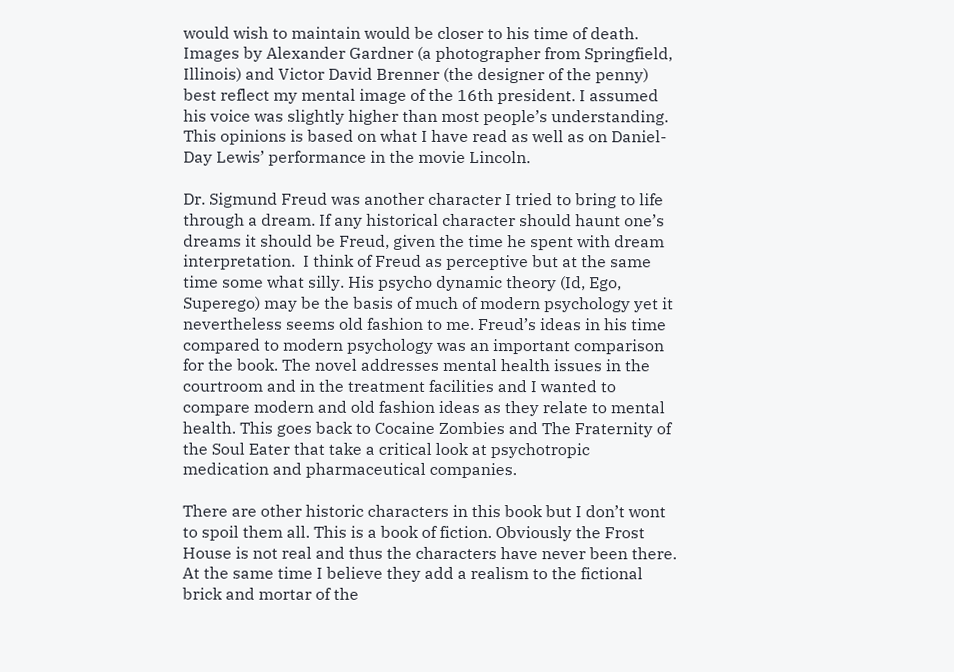would wish to maintain would be closer to his time of death. Images by Alexander Gardner (a photographer from Springfield, Illinois) and Victor David Brenner (the designer of the penny) best reflect my mental image of the 16th president. I assumed his voice was slightly higher than most people’s understanding. This opinions is based on what I have read as well as on Daniel-Day Lewis’ performance in the movie Lincoln.

Dr. Sigmund Freud was another character I tried to bring to life through a dream. If any historical character should haunt one’s dreams it should be Freud, given the time he spent with dream interpretation.  I think of Freud as perceptive but at the same time some what silly. His psycho dynamic theory (Id, Ego, Superego) may be the basis of much of modern psychology yet it nevertheless seems old fashion to me. Freud’s ideas in his time compared to modern psychology was an important comparison for the book. The novel addresses mental health issues in the courtroom and in the treatment facilities and I wanted to compare modern and old fashion ideas as they relate to mental health. This goes back to Cocaine Zombies and The Fraternity of the Soul Eater that take a critical look at psychotropic medication and pharmaceutical companies.

There are other historic characters in this book but I don’t wont to spoil them all. This is a book of fiction. Obviously the Frost House is not real and thus the characters have never been there. At the same time I believe they add a realism to the fictional brick and mortar of the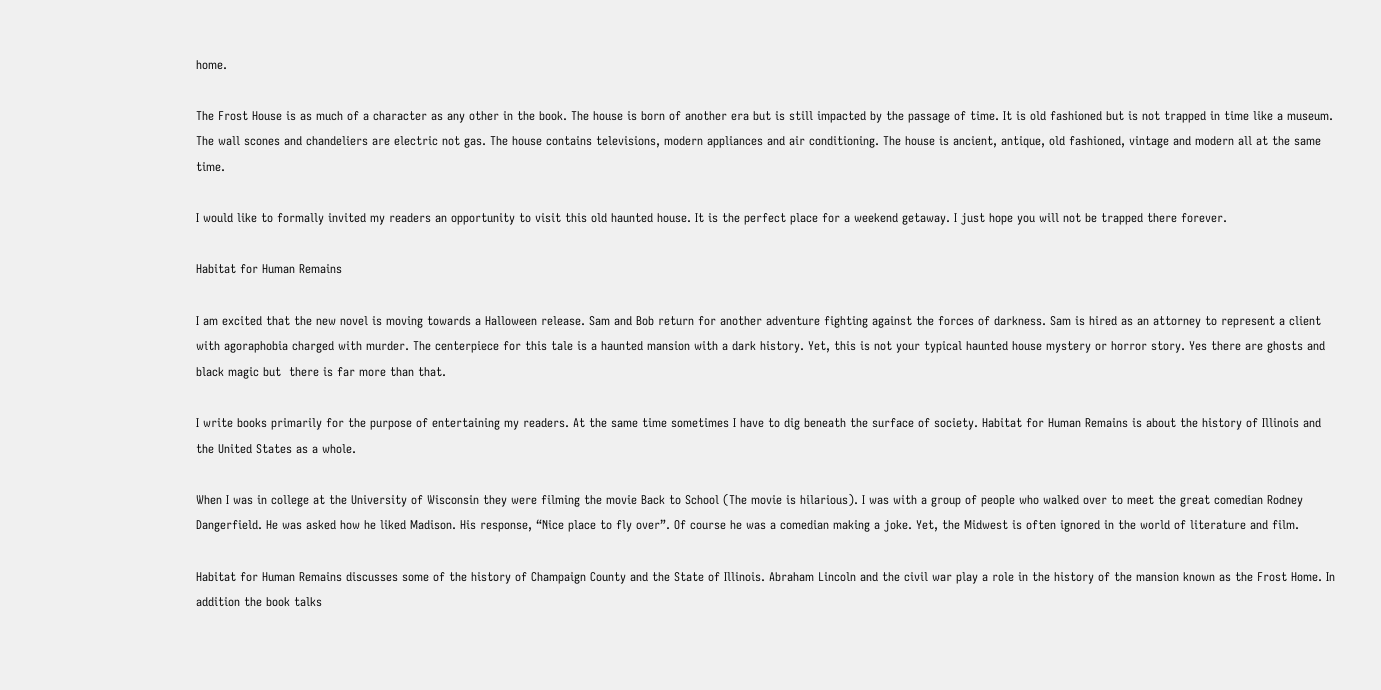home.

The Frost House is as much of a character as any other in the book. The house is born of another era but is still impacted by the passage of time. It is old fashioned but is not trapped in time like a museum. The wall scones and chandeliers are electric not gas. The house contains televisions, modern appliances and air conditioning. The house is ancient, antique, old fashioned, vintage and modern all at the same time.

I would like to formally invited my readers an opportunity to visit this old haunted house. It is the perfect place for a weekend getaway. I just hope you will not be trapped there forever.

Habitat for Human Remains

I am excited that the new novel is moving towards a Halloween release. Sam and Bob return for another adventure fighting against the forces of darkness. Sam is hired as an attorney to represent a client with agoraphobia charged with murder. The centerpiece for this tale is a haunted mansion with a dark history. Yet, this is not your typical haunted house mystery or horror story. Yes there are ghosts and black magic but  there is far more than that.

I write books primarily for the purpose of entertaining my readers. At the same time sometimes I have to dig beneath the surface of society. Habitat for Human Remains is about the history of Illinois and the United States as a whole.

When I was in college at the University of Wisconsin they were filming the movie Back to School (The movie is hilarious). I was with a group of people who walked over to meet the great comedian Rodney Dangerfield. He was asked how he liked Madison. His response, “Nice place to fly over”. Of course he was a comedian making a joke. Yet, the Midwest is often ignored in the world of literature and film.

Habitat for Human Remains discusses some of the history of Champaign County and the State of Illinois. Abraham Lincoln and the civil war play a role in the history of the mansion known as the Frost Home. In addition the book talks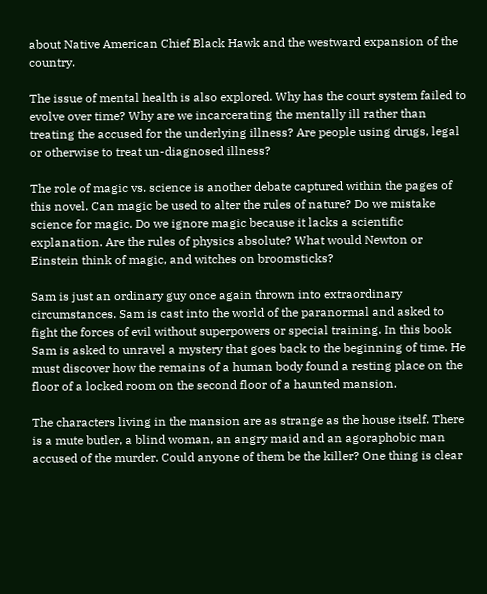about Native American Chief Black Hawk and the westward expansion of the country.

The issue of mental health is also explored. Why has the court system failed to evolve over time? Why are we incarcerating the mentally ill rather than treating the accused for the underlying illness? Are people using drugs, legal or otherwise to treat un-diagnosed illness?

The role of magic vs. science is another debate captured within the pages of this novel. Can magic be used to alter the rules of nature? Do we mistake science for magic. Do we ignore magic because it lacks a scientific explanation. Are the rules of physics absolute? What would Newton or Einstein think of magic, and witches on broomsticks?

Sam is just an ordinary guy once again thrown into extraordinary circumstances. Sam is cast into the world of the paranormal and asked to fight the forces of evil without superpowers or special training. In this book Sam is asked to unravel a mystery that goes back to the beginning of time. He must discover how the remains of a human body found a resting place on the floor of a locked room on the second floor of a haunted mansion.

The characters living in the mansion are as strange as the house itself. There is a mute butler, a blind woman, an angry maid and an agoraphobic man accused of the murder. Could anyone of them be the killer? One thing is clear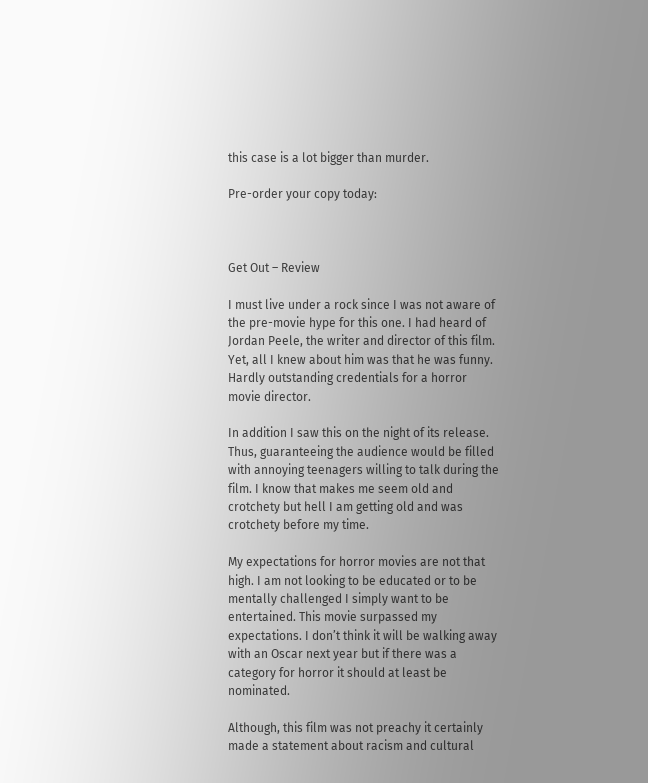this case is a lot bigger than murder.

Pre-order your copy today:



Get Out – Review

I must live under a rock since I was not aware of the pre-movie hype for this one. I had heard of Jordan Peele, the writer and director of this film. Yet, all I knew about him was that he was funny. Hardly outstanding credentials for a horror movie director.

In addition I saw this on the night of its release. Thus, guaranteeing the audience would be filled with annoying teenagers willing to talk during the film. I know that makes me seem old and crotchety but hell I am getting old and was crotchety before my time.

My expectations for horror movies are not that high. I am not looking to be educated or to be mentally challenged I simply want to be entertained. This movie surpassed my expectations. I don’t think it will be walking away with an Oscar next year but if there was a category for horror it should at least be nominated.

Although, this film was not preachy it certainly made a statement about racism and cultural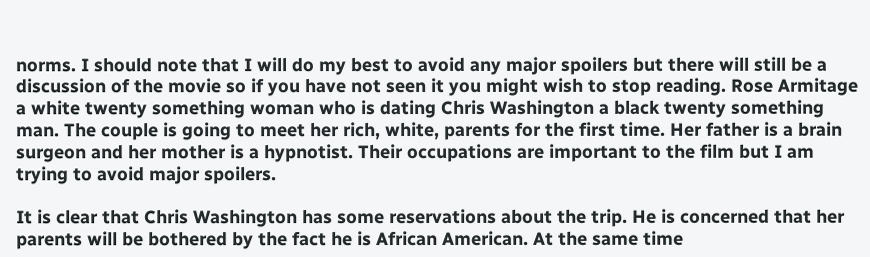norms. I should note that I will do my best to avoid any major spoilers but there will still be a discussion of the movie so if you have not seen it you might wish to stop reading. Rose Armitage a white twenty something woman who is dating Chris Washington a black twenty something man. The couple is going to meet her rich, white, parents for the first time. Her father is a brain surgeon and her mother is a hypnotist. Their occupations are important to the film but I am trying to avoid major spoilers.

It is clear that Chris Washington has some reservations about the trip. He is concerned that her parents will be bothered by the fact he is African American. At the same time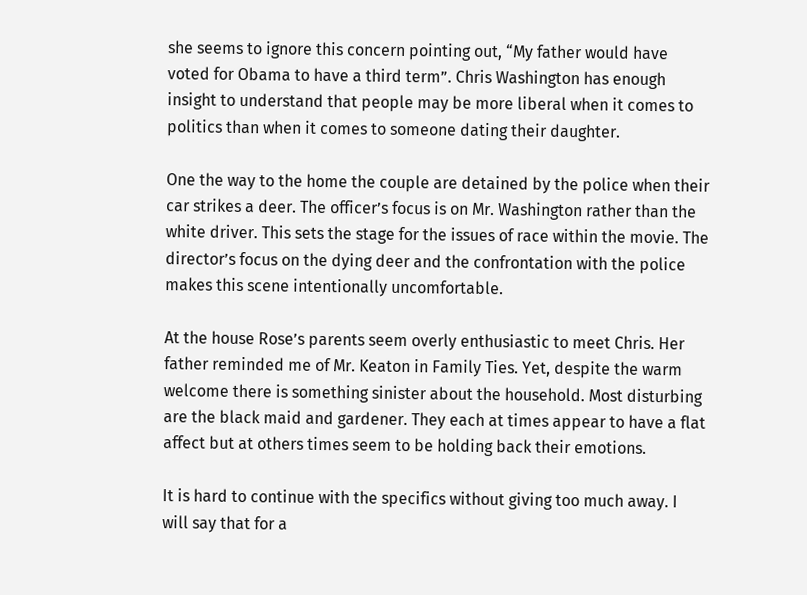she seems to ignore this concern pointing out, “My father would have voted for Obama to have a third term”. Chris Washington has enough insight to understand that people may be more liberal when it comes to politics than when it comes to someone dating their daughter.

One the way to the home the couple are detained by the police when their car strikes a deer. The officer’s focus is on Mr. Washington rather than the white driver. This sets the stage for the issues of race within the movie. The director’s focus on the dying deer and the confrontation with the police makes this scene intentionally uncomfortable.

At the house Rose’s parents seem overly enthusiastic to meet Chris. Her father reminded me of Mr. Keaton in Family Ties. Yet, despite the warm welcome there is something sinister about the household. Most disturbing are the black maid and gardener. They each at times appear to have a flat affect but at others times seem to be holding back their emotions.

It is hard to continue with the specifics without giving too much away. I will say that for a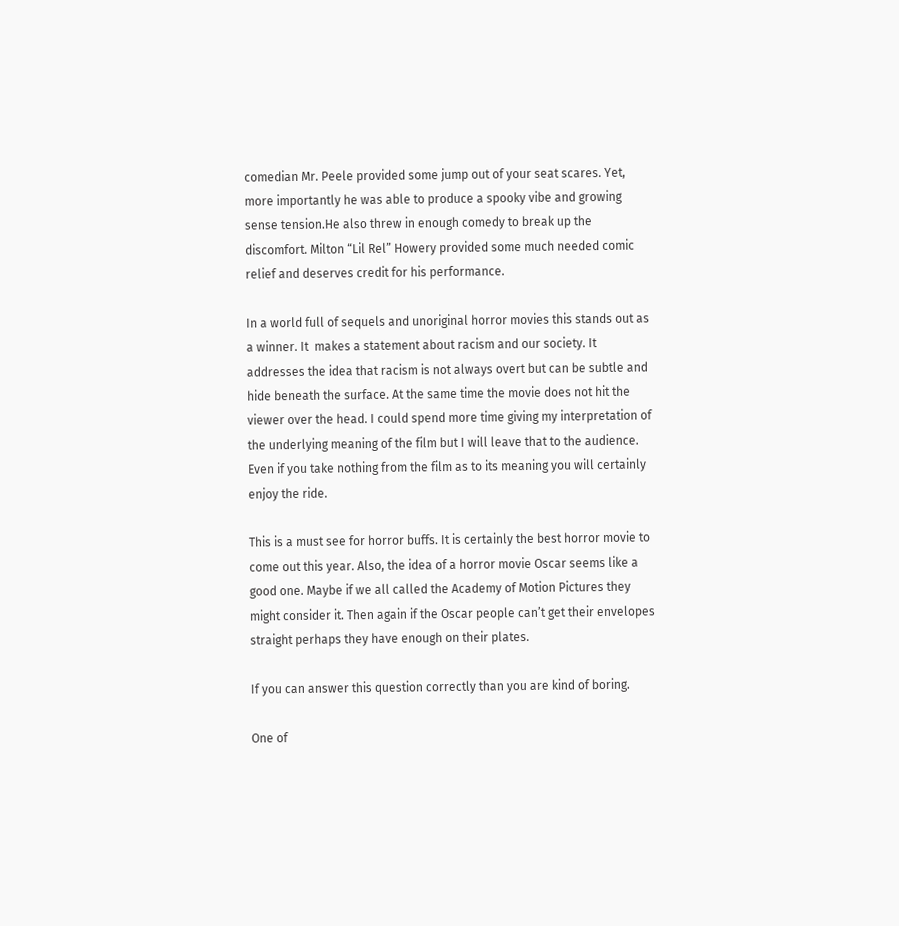comedian Mr. Peele provided some jump out of your seat scares. Yet, more importantly he was able to produce a spooky vibe and growing sense tension.He also threw in enough comedy to break up the discomfort. Milton “Lil Rel” Howery provided some much needed comic relief and deserves credit for his performance.

In a world full of sequels and unoriginal horror movies this stands out as a winner. It  makes a statement about racism and our society. It addresses the idea that racism is not always overt but can be subtle and hide beneath the surface. At the same time the movie does not hit the viewer over the head. I could spend more time giving my interpretation of the underlying meaning of the film but I will leave that to the audience. Even if you take nothing from the film as to its meaning you will certainly enjoy the ride.

This is a must see for horror buffs. It is certainly the best horror movie to come out this year. Also, the idea of a horror movie Oscar seems like a good one. Maybe if we all called the Academy of Motion Pictures they might consider it. Then again if the Oscar people can’t get their envelopes straight perhaps they have enough on their plates.

If you can answer this question correctly than you are kind of boring.

One of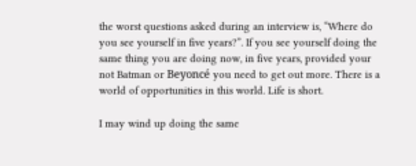the worst questions asked during an interview is, “Where do you see yourself in five years?”. If you see yourself doing the same thing you are doing now, in five years, provided your not Batman or Beyoncé you need to get out more. There is a world of opportunities in this world. Life is short.

I may wind up doing the same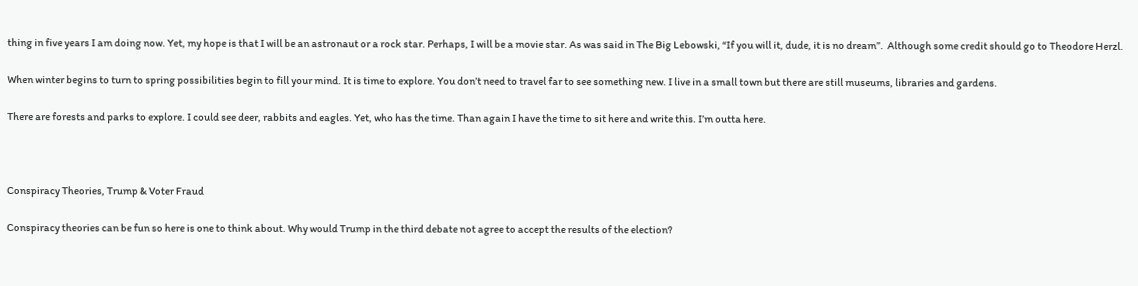thing in five years I am doing now. Yet, my hope is that I will be an astronaut or a rock star. Perhaps, I will be a movie star. As was said in The Big Lebowski, “If you will it, dude, it is no dream”.  Although some credit should go to Theodore Herzl.

When winter begins to turn to spring possibilities begin to fill your mind. It is time to explore. You don’t need to travel far to see something new. I live in a small town but there are still museums, libraries and gardens.

There are forests and parks to explore. I could see deer, rabbits and eagles. Yet, who has the time. Than again I have the time to sit here and write this. I’m outta here.



Conspiracy Theories, Trump & Voter Fraud

Conspiracy theories can be fun so here is one to think about. Why would Trump in the third debate not agree to accept the results of the election?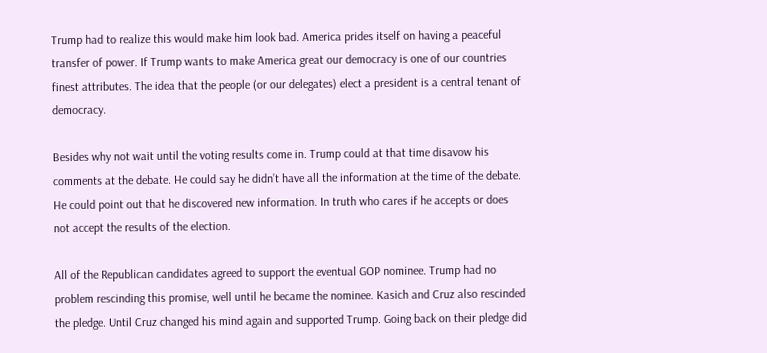Trump had to realize this would make him look bad. America prides itself on having a peaceful transfer of power. If Trump wants to make America great our democracy is one of our countries finest attributes. The idea that the people (or our delegates) elect a president is a central tenant of democracy.

Besides why not wait until the voting results come in. Trump could at that time disavow his comments at the debate. He could say he didn’t have all the information at the time of the debate. He could point out that he discovered new information. In truth who cares if he accepts or does not accept the results of the election.

All of the Republican candidates agreed to support the eventual GOP nominee. Trump had no problem rescinding this promise, well until he became the nominee. Kasich and Cruz also rescinded the pledge. Until Cruz changed his mind again and supported Trump. Going back on their pledge did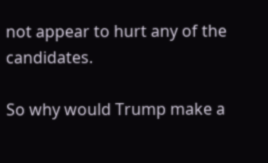not appear to hurt any of the candidates.

So why would Trump make a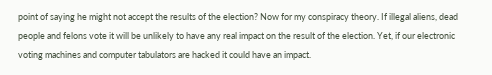point of saying he might not accept the results of the election? Now for my conspiracy theory. If illegal aliens, dead people and felons vote it will be unlikely to have any real impact on the result of the election. Yet, if our electronic voting machines and computer tabulators are hacked it could have an impact.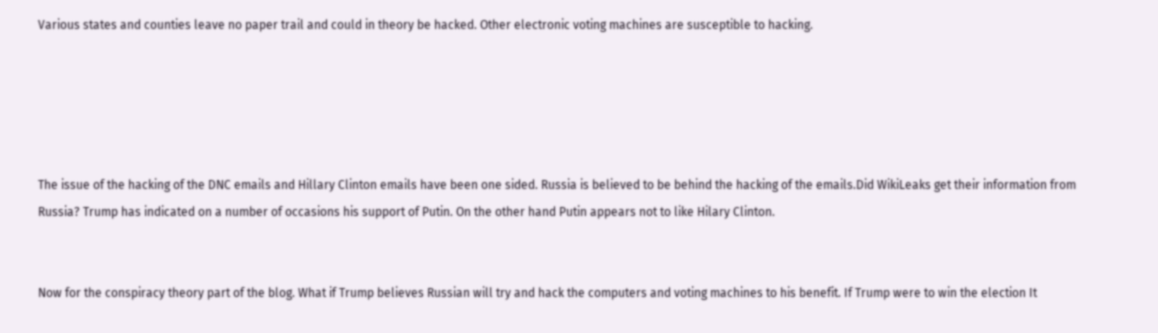Various states and counties leave no paper trail and could in theory be hacked. Other electronic voting machines are susceptible to hacking.





The issue of the hacking of the DNC emails and Hillary Clinton emails have been one sided. Russia is believed to be behind the hacking of the emails.Did WikiLeaks get their information from Russia? Trump has indicated on a number of occasions his support of Putin. On the other hand Putin appears not to like Hilary Clinton.


Now for the conspiracy theory part of the blog. What if Trump believes Russian will try and hack the computers and voting machines to his benefit. If Trump were to win the election It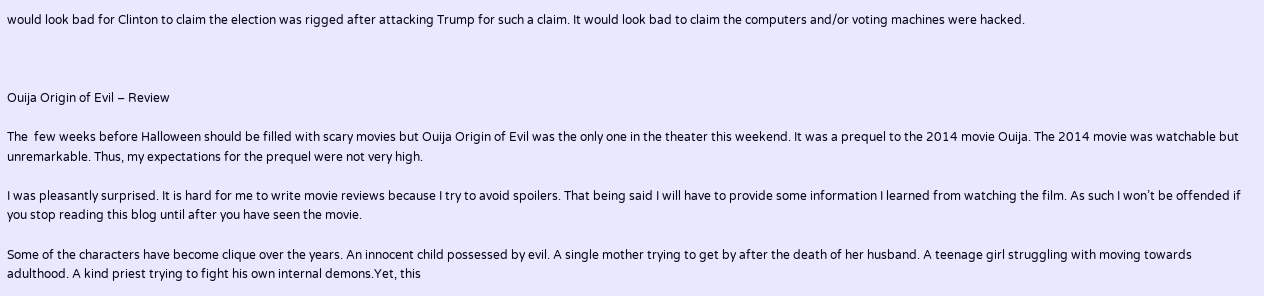would look bad for Clinton to claim the election was rigged after attacking Trump for such a claim. It would look bad to claim the computers and/or voting machines were hacked.



Ouija Origin of Evil – Review

The  few weeks before Halloween should be filled with scary movies but Ouija Origin of Evil was the only one in the theater this weekend. It was a prequel to the 2014 movie Ouija. The 2014 movie was watchable but unremarkable. Thus, my expectations for the prequel were not very high.

I was pleasantly surprised. It is hard for me to write movie reviews because I try to avoid spoilers. That being said I will have to provide some information I learned from watching the film. As such I won’t be offended if you stop reading this blog until after you have seen the movie.

Some of the characters have become clique over the years. An innocent child possessed by evil. A single mother trying to get by after the death of her husband. A teenage girl struggling with moving towards adulthood. A kind priest trying to fight his own internal demons.Yet, this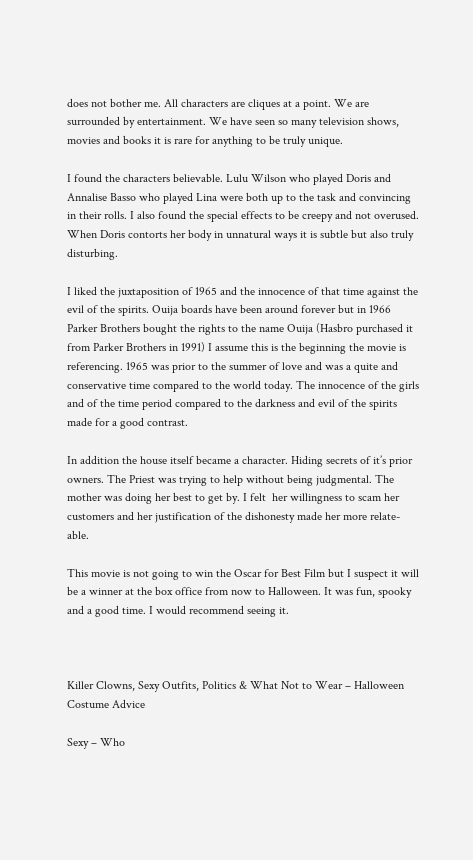does not bother me. All characters are cliques at a point. We are surrounded by entertainment. We have seen so many television shows, movies and books it is rare for anything to be truly unique.

I found the characters believable. Lulu Wilson who played Doris and Annalise Basso who played Lina were both up to the task and convincing in their rolls. I also found the special effects to be creepy and not overused. When Doris contorts her body in unnatural ways it is subtle but also truly disturbing.

I liked the juxtaposition of 1965 and the innocence of that time against the evil of the spirits. Ouija boards have been around forever but in 1966 Parker Brothers bought the rights to the name Ouija (Hasbro purchased it from Parker Brothers in 1991) I assume this is the beginning the movie is referencing. 1965 was prior to the summer of love and was a quite and conservative time compared to the world today. The innocence of the girls and of the time period compared to the darkness and evil of the spirits made for a good contrast.

In addition the house itself became a character. Hiding secrets of it’s prior owners. The Priest was trying to help without being judgmental. The mother was doing her best to get by. I felt  her willingness to scam her customers and her justification of the dishonesty made her more relate-able.

This movie is not going to win the Oscar for Best Film but I suspect it will be a winner at the box office from now to Halloween. It was fun, spooky and a good time. I would recommend seeing it.



Killer Clowns, Sexy Outfits, Politics & What Not to Wear – Halloween Costume Advice

Sexy – Who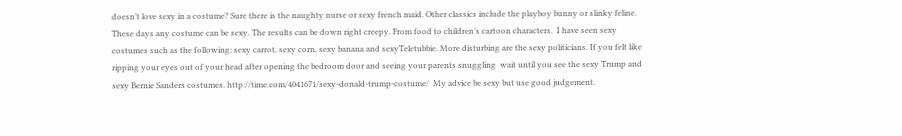doesn’t love sexy in a costume? Sure there is the naughty nurse or sexy french maid. Other classics include the playboy bunny or slinky feline. These days any costume can be sexy. The results can be down right creepy. From food to children’s cartoon characters.  I have seen sexy costumes such as the following: sexy carrot, sexy corn, sexy banana and sexyTeletubbie. More disturbing are the sexy politicians. If you felt like ripping your eyes out of your head after opening the bedroom door and seeing your parents snuggling  wait until you see the sexy Trump and sexy Bernie Sanders costumes. http://time.com/4041671/sexy-donald-trump-costume/  My advice be sexy but use good judgement.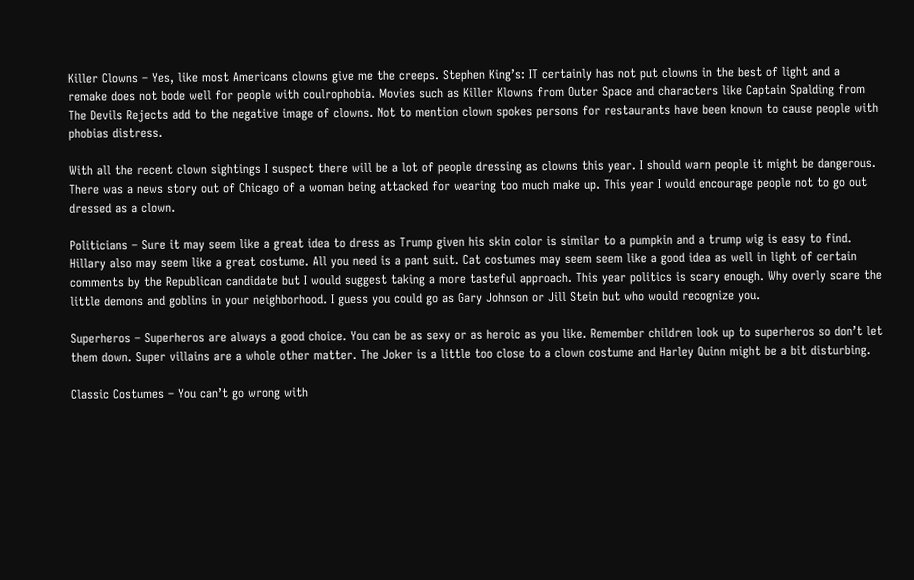Killer Clowns – Yes, like most Americans clowns give me the creeps. Stephen King’s: IT certainly has not put clowns in the best of light and a remake does not bode well for people with coulrophobia. Movies such as Killer Klowns from Outer Space and characters like Captain Spalding from The Devils Rejects add to the negative image of clowns. Not to mention clown spokes persons for restaurants have been known to cause people with phobias distress.

With all the recent clown sightings I suspect there will be a lot of people dressing as clowns this year. I should warn people it might be dangerous. There was a news story out of Chicago of a woman being attacked for wearing too much make up. This year I would encourage people not to go out dressed as a clown.

Politicians – Sure it may seem like a great idea to dress as Trump given his skin color is similar to a pumpkin and a trump wig is easy to find. Hillary also may seem like a great costume. All you need is a pant suit. Cat costumes may seem seem like a good idea as well in light of certain comments by the Republican candidate but I would suggest taking a more tasteful approach. This year politics is scary enough. Why overly scare the little demons and goblins in your neighborhood. I guess you could go as Gary Johnson or Jill Stein but who would recognize you.

Superheros – Superheros are always a good choice. You can be as sexy or as heroic as you like. Remember children look up to superheros so don’t let them down. Super villains are a whole other matter. The Joker is a little too close to a clown costume and Harley Quinn might be a bit disturbing.

Classic Costumes – You can’t go wrong with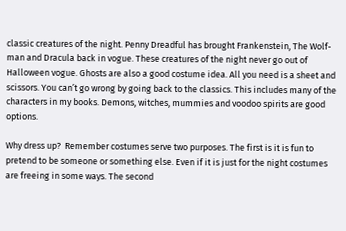classic creatures of the night. Penny Dreadful has brought Frankenstein, The Wolf-man and Dracula back in vogue. These creatures of the night never go out of Halloween vogue. Ghosts are also a good costume idea. All you need is a sheet and scissors. You can’t go wrong by going back to the classics. This includes many of the characters in my books. Demons, witches, mummies and voodoo spirits are good options.

Why dress up?  Remember costumes serve two purposes. The first is it is fun to pretend to be someone or something else. Even if it is just for the night costumes are freeing in some ways. The second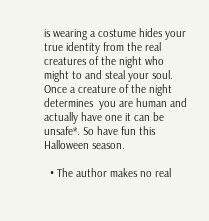is wearing a costume hides your true identity from the real creatures of the night who might to and steal your soul. Once a creature of the night determines  you are human and actually have one it can be unsafe*. So have fun this Halloween season.

  • The author makes no real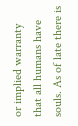or implied warranty that all humans have souls. As of late there is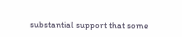substantial support that some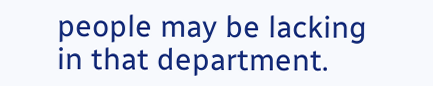people may be lacking in that department.